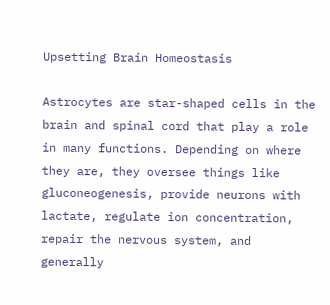Upsetting Brain Homeostasis

Astrocytes are star-shaped cells in the brain and spinal cord that play a role in many functions. Depending on where they are, they oversee things like gluconeogenesis, provide neurons with lactate, regulate ion concentration, repair the nervous system, and generally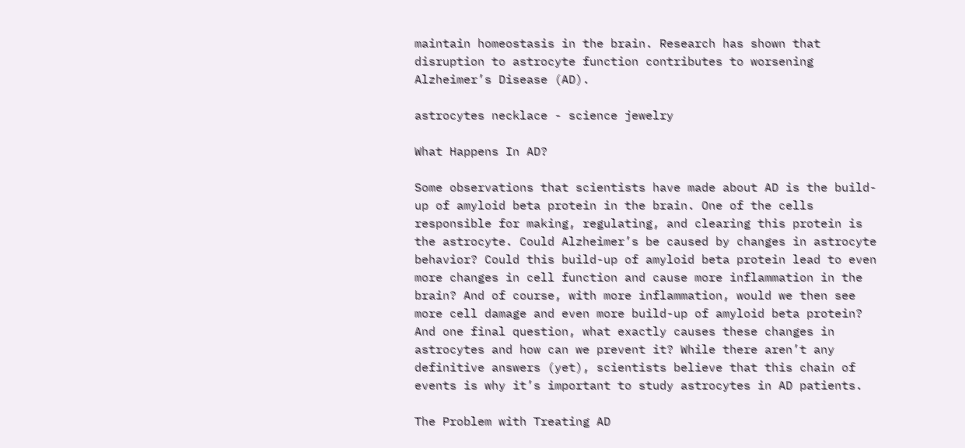maintain homeostasis in the brain. Research has shown that disruption to astrocyte function contributes to worsening Alzheimer’s Disease (AD).

astrocytes necklace - science jewelry

What Happens In AD?

Some observations that scientists have made about AD is the build-up of amyloid beta protein in the brain. One of the cells responsible for making, regulating, and clearing this protein is the astrocyte. Could Alzheimer’s be caused by changes in astrocyte behavior? Could this build-up of amyloid beta protein lead to even more changes in cell function and cause more inflammation in the brain? And of course, with more inflammation, would we then see more cell damage and even more build-up of amyloid beta protein? And one final question, what exactly causes these changes in astrocytes and how can we prevent it? While there aren’t any definitive answers (yet), scientists believe that this chain of events is why it’s important to study astrocytes in AD patients.

The Problem with Treating AD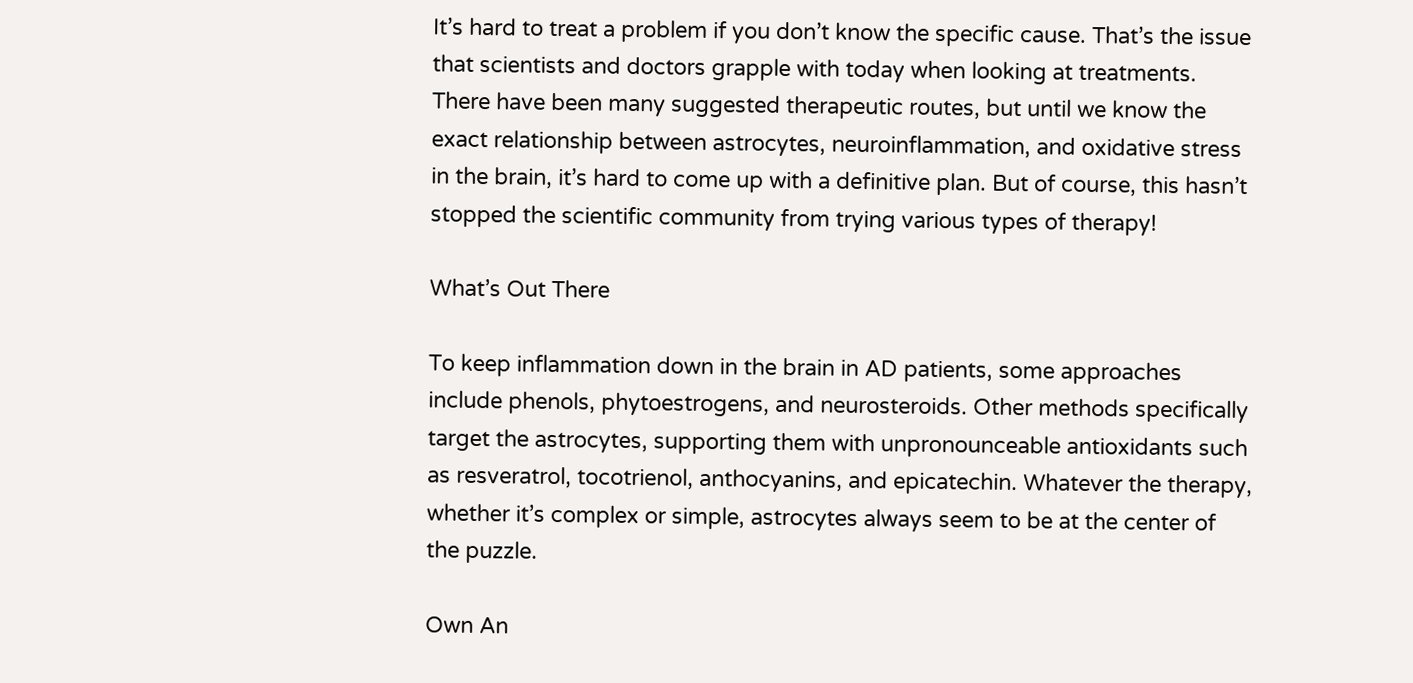It’s hard to treat a problem if you don’t know the specific cause. That’s the issue that scientists and doctors grapple with today when looking at treatments. There have been many suggested therapeutic routes, but until we know the exact relationship between astrocytes, neuroinflammation, and oxidative stress in the brain, it’s hard to come up with a definitive plan. But of course, this hasn’t stopped the scientific community from trying various types of therapy!

What’s Out There

To keep inflammation down in the brain in AD patients, some approaches include phenols, phytoestrogens, and neurosteroids. Other methods specifically target the astrocytes, supporting them with unpronounceable antioxidants such as resveratrol, tocotrienol, anthocyanins, and epicatechin. Whatever the therapy, whether it’s complex or simple, astrocytes always seem to be at the center of the puzzle.

Own An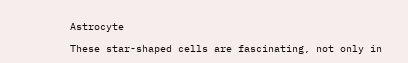Astrocyte

These star-shaped cells are fascinating, not only in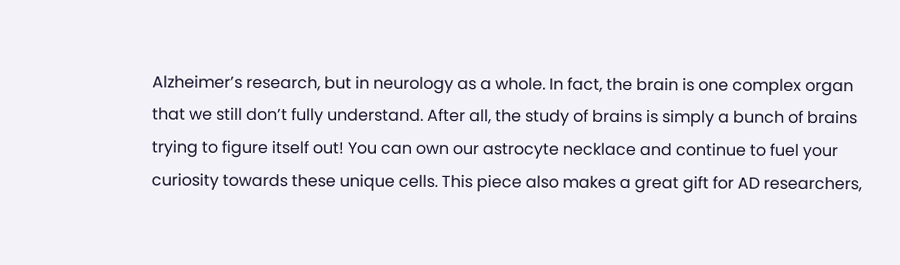Alzheimer’s research, but in neurology as a whole. In fact, the brain is one complex organ that we still don’t fully understand. After all, the study of brains is simply a bunch of brains trying to figure itself out! You can own our astrocyte necklace and continue to fuel your curiosity towards these unique cells. This piece also makes a great gift for AD researchers,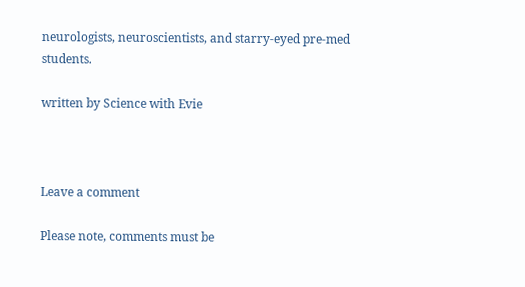neurologists, neuroscientists, and starry-eyed pre-med students.

written by Science with Evie



Leave a comment

Please note, comments must be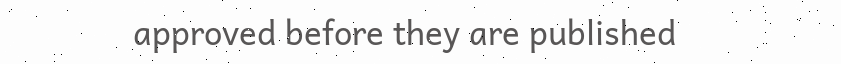approved before they are published